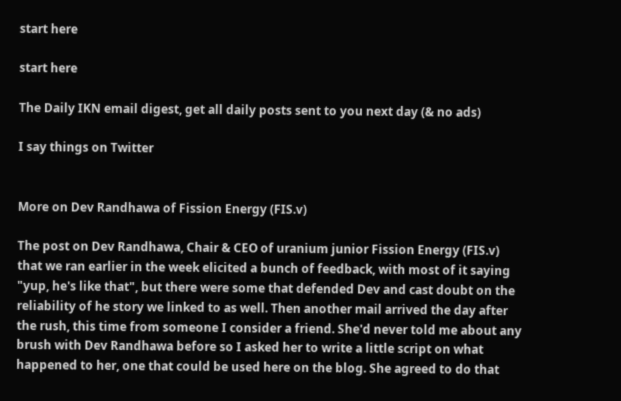start here

start here

The Daily IKN email digest, get all daily posts sent to you next day (& no ads)

I say things on Twitter


More on Dev Randhawa of Fission Energy (FIS.v)

The post on Dev Randhawa, Chair & CEO of uranium junior Fission Energy (FIS.v) that we ran earlier in the week elicited a bunch of feedback, with most of it saying "yup, he's like that", but there were some that defended Dev and cast doubt on the reliability of he story we linked to as well. Then another mail arrived the day after the rush, this time from someone I consider a friend. She'd never told me about any brush with Dev Randhawa before so I asked her to write a little script on what happened to her, one that could be used here on the blog. She agreed to do that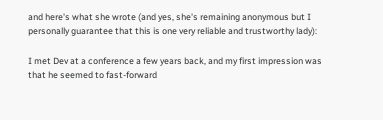and here's what she wrote (and yes, she's remaining anonymous but I personally guarantee that this is one very reliable and trustworthy lady):

I met Dev at a conference a few years back, and my first impression was that he seemed to fast-forward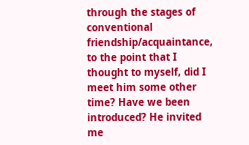through the stages of conventional friendship/acquaintance, to the point that I thought to myself, did I meet him some other time? Have we been introduced? He invited me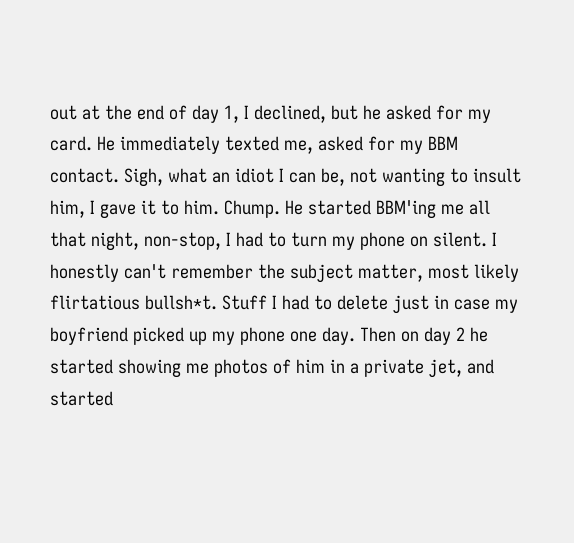out at the end of day 1, I declined, but he asked for my card. He immediately texted me, asked for my BBM contact. Sigh, what an idiot I can be, not wanting to insult him, I gave it to him. Chump. He started BBM'ing me all that night, non-stop, I had to turn my phone on silent. I honestly can't remember the subject matter, most likely flirtatious bullsh*t. Stuff I had to delete just in case my boyfriend picked up my phone one day. Then on day 2 he started showing me photos of him in a private jet, and started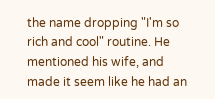the name dropping "I'm so rich and cool" routine. He mentioned his wife, and made it seem like he had an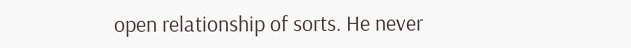open relationship of sorts. He never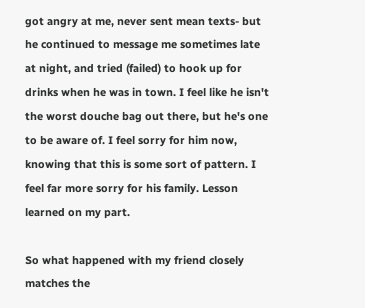got angry at me, never sent mean texts- but he continued to message me sometimes late at night, and tried (failed) to hook up for drinks when he was in town. I feel like he isn't the worst douche bag out there, but he's one to be aware of. I feel sorry for him now, knowing that this is some sort of pattern. I feel far more sorry for his family. Lesson learned on my part.

So what happened with my friend closely matches the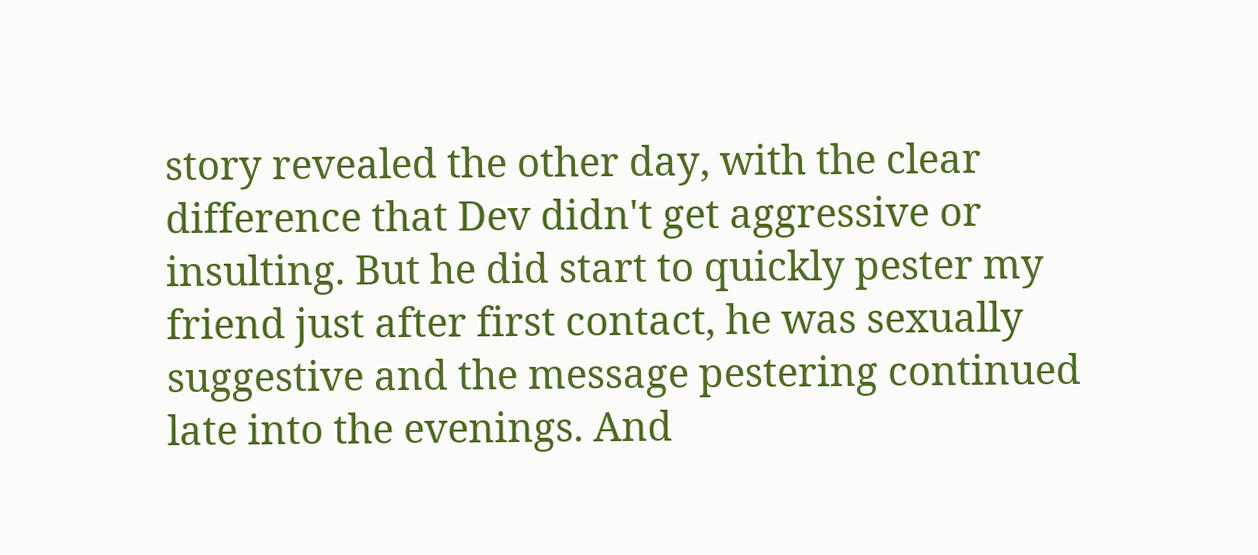story revealed the other day, with the clear difference that Dev didn't get aggressive or insulting. But he did start to quickly pester my friend just after first contact, he was sexually suggestive and the message pestering continued late into the evenings. And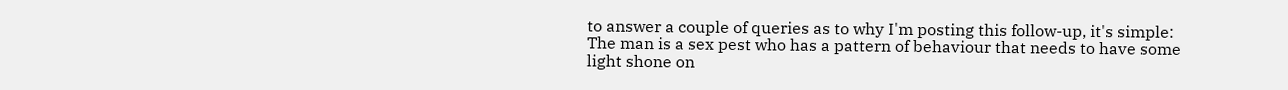to answer a couple of queries as to why I'm posting this follow-up, it's simple: The man is a sex pest who has a pattern of behaviour that needs to have some light shone on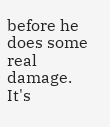before he does some real damage. It's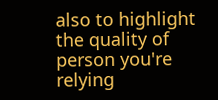also to highlight the quality of person you're relying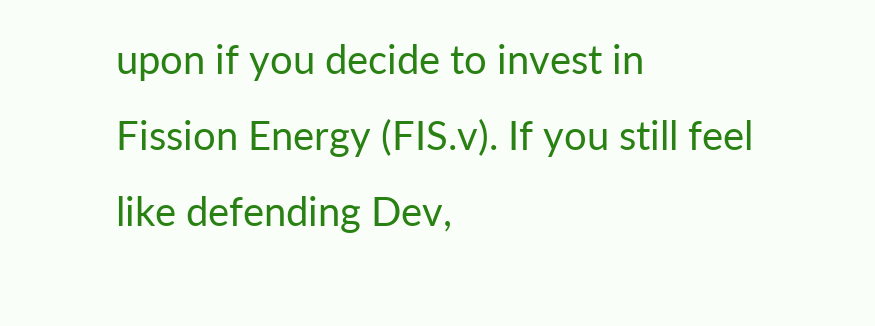upon if you decide to invest in Fission Energy (FIS.v). If you still feel like defending Dev,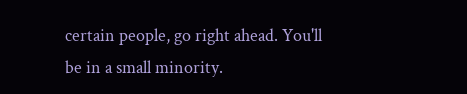certain people, go right ahead. You'll be in a small minority.